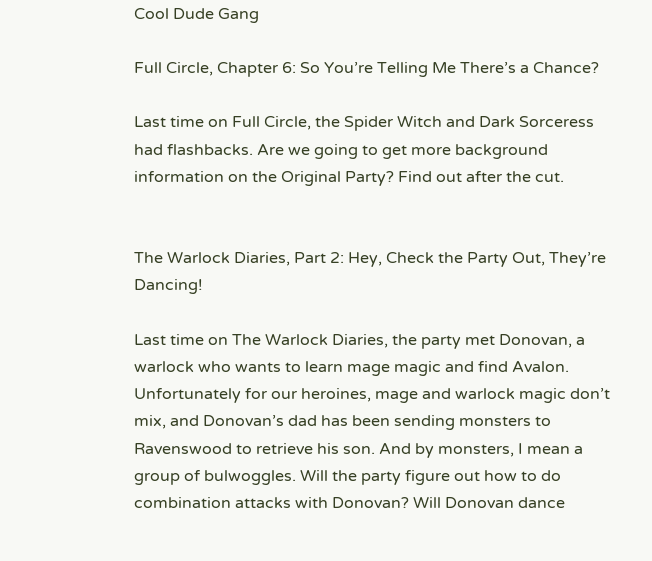Cool Dude Gang

Full Circle, Chapter 6: So You’re Telling Me There’s a Chance?

Last time on Full Circle, the Spider Witch and Dark Sorceress had flashbacks. Are we going to get more background information on the Original Party? Find out after the cut.


The Warlock Diaries, Part 2: Hey, Check the Party Out, They’re Dancing!

Last time on The Warlock Diaries, the party met Donovan, a warlock who wants to learn mage magic and find Avalon. Unfortunately for our heroines, mage and warlock magic don’t mix, and Donovan’s dad has been sending monsters to Ravenswood to retrieve his son. And by monsters, I mean a group of bulwoggles. Will the party figure out how to do combination attacks with Donovan? Will Donovan dance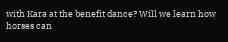with Kara at the benefit dance? Will we learn how horses can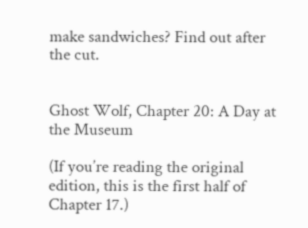make sandwiches? Find out after the cut.


Ghost Wolf, Chapter 20: A Day at the Museum

(If you’re reading the original edition, this is the first half of Chapter 17.)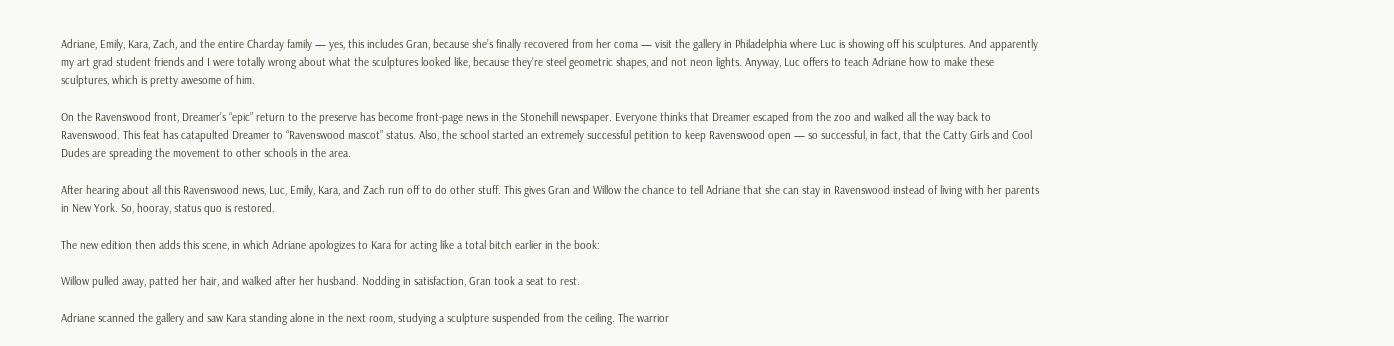Adriane, Emily, Kara, Zach, and the entire Charday family — yes, this includes Gran, because she’s finally recovered from her coma — visit the gallery in Philadelphia where Luc is showing off his sculptures. And apparently my art grad student friends and I were totally wrong about what the sculptures looked like, because they’re steel geometric shapes, and not neon lights. Anyway, Luc offers to teach Adriane how to make these sculptures, which is pretty awesome of him.

On the Ravenswood front, Dreamer’s “epic” return to the preserve has become front-page news in the Stonehill newspaper. Everyone thinks that Dreamer escaped from the zoo and walked all the way back to Ravenswood. This feat has catapulted Dreamer to “Ravenswood mascot” status. Also, the school started an extremely successful petition to keep Ravenswood open — so successful, in fact, that the Catty Girls and Cool Dudes are spreading the movement to other schools in the area.

After hearing about all this Ravenswood news, Luc, Emily, Kara, and Zach run off to do other stuff. This gives Gran and Willow the chance to tell Adriane that she can stay in Ravenswood instead of living with her parents in New York. So, hooray, status quo is restored.

The new edition then adds this scene, in which Adriane apologizes to Kara for acting like a total bitch earlier in the book:

Willow pulled away, patted her hair, and walked after her husband. Nodding in satisfaction, Gran took a seat to rest.

Adriane scanned the gallery and saw Kara standing alone in the next room, studying a sculpture suspended from the ceiling. The warrior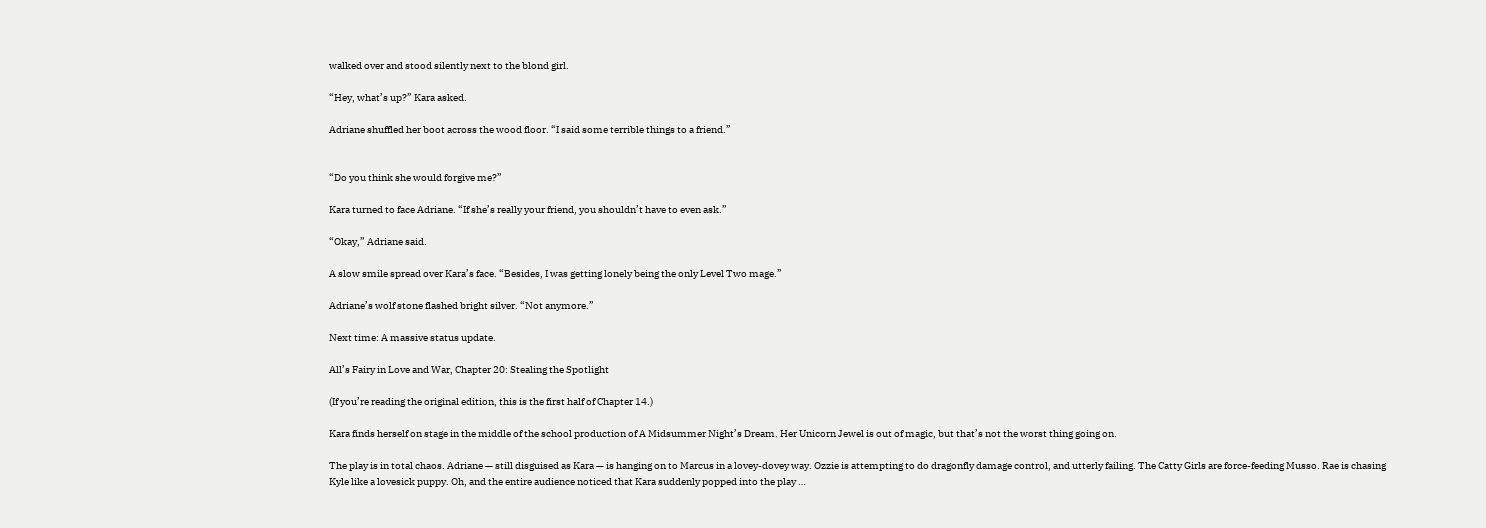walked over and stood silently next to the blond girl.

“Hey, what’s up?” Kara asked.

Adriane shuffled her boot across the wood floor. “I said some terrible things to a friend.”


“Do you think she would forgive me?”

Kara turned to face Adriane. “If she’s really your friend, you shouldn’t have to even ask.”

“Okay,” Adriane said.

A slow smile spread over Kara’s face. “Besides, I was getting lonely being the only Level Two mage.”

Adriane’s wolf stone flashed bright silver. “Not anymore.”

Next time: A massive status update.

All’s Fairy in Love and War, Chapter 20: Stealing the Spotlight

(If you’re reading the original edition, this is the first half of Chapter 14.)

Kara finds herself on stage in the middle of the school production of A Midsummer Night’s Dream. Her Unicorn Jewel is out of magic, but that’s not the worst thing going on.

The play is in total chaos. Adriane — still disguised as Kara — is hanging on to Marcus in a lovey-dovey way. Ozzie is attempting to do dragonfly damage control, and utterly failing. The Catty Girls are force-feeding Musso. Rae is chasing Kyle like a lovesick puppy. Oh, and the entire audience noticed that Kara suddenly popped into the play …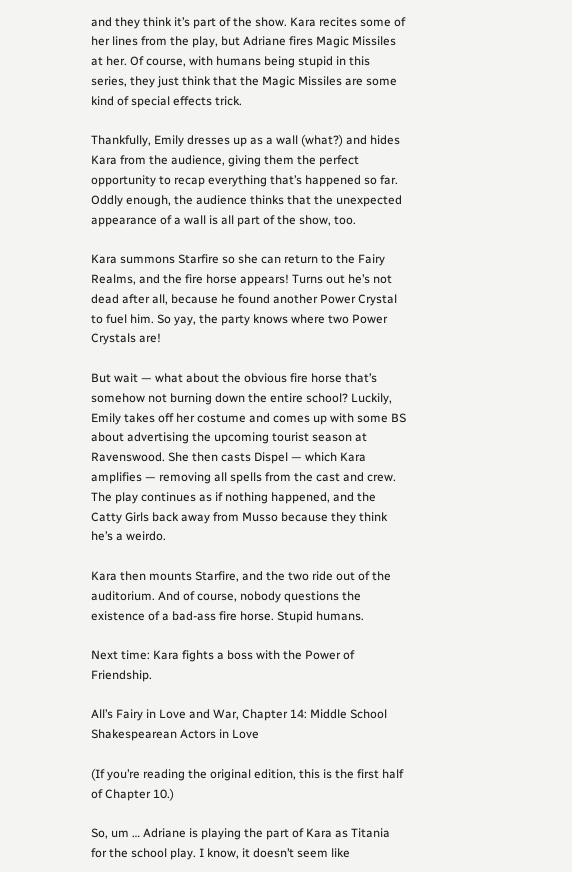and they think it’s part of the show. Kara recites some of her lines from the play, but Adriane fires Magic Missiles at her. Of course, with humans being stupid in this series, they just think that the Magic Missiles are some kind of special effects trick.

Thankfully, Emily dresses up as a wall (what?) and hides Kara from the audience, giving them the perfect opportunity to recap everything that’s happened so far. Oddly enough, the audience thinks that the unexpected appearance of a wall is all part of the show, too.

Kara summons Starfire so she can return to the Fairy Realms, and the fire horse appears! Turns out he’s not dead after all, because he found another Power Crystal to fuel him. So yay, the party knows where two Power Crystals are!

But wait — what about the obvious fire horse that’s somehow not burning down the entire school? Luckily, Emily takes off her costume and comes up with some BS about advertising the upcoming tourist season at Ravenswood. She then casts Dispel — which Kara amplifies — removing all spells from the cast and crew. The play continues as if nothing happened, and the Catty Girls back away from Musso because they think he’s a weirdo.

Kara then mounts Starfire, and the two ride out of the auditorium. And of course, nobody questions the existence of a bad-ass fire horse. Stupid humans.

Next time: Kara fights a boss with the Power of Friendship.

All’s Fairy in Love and War, Chapter 14: Middle School Shakespearean Actors in Love

(If you’re reading the original edition, this is the first half of Chapter 10.)

So, um … Adriane is playing the part of Kara as Titania for the school play. I know, it doesn’t seem like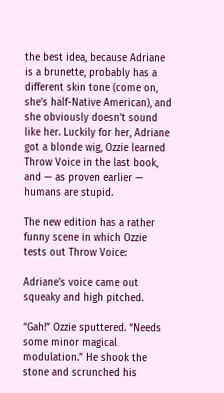the best idea, because Adriane is a brunette, probably has a different skin tone (come on, she’s half-Native American), and she obviously doesn’t sound like her. Luckily for her, Adriane got a blonde wig, Ozzie learned Throw Voice in the last book, and — as proven earlier — humans are stupid.

The new edition has a rather funny scene in which Ozzie tests out Throw Voice:

Adriane’s voice came out squeaky and high pitched.

“Gah!” Ozzie sputtered. “Needs some minor magical modulation.” He shook the stone and scrunched his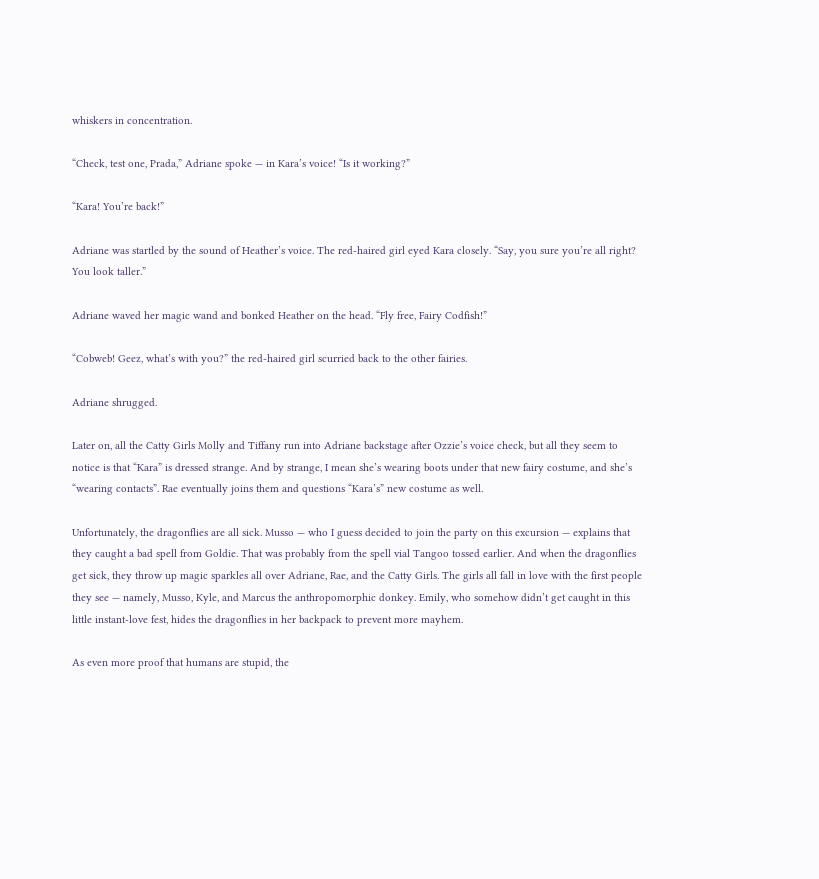whiskers in concentration.

“Check, test one, Prada,” Adriane spoke — in Kara’s voice! “Is it working?”

“Kara! You’re back!”

Adriane was startled by the sound of Heather’s voice. The red-haired girl eyed Kara closely. “Say, you sure you’re all right? You look taller.”

Adriane waved her magic wand and bonked Heather on the head. “Fly free, Fairy Codfish!”

“Cobweb! Geez, what’s with you?” the red-haired girl scurried back to the other fairies.

Adriane shrugged.

Later on, all the Catty Girls Molly and Tiffany run into Adriane backstage after Ozzie’s voice check, but all they seem to notice is that “Kara” is dressed strange. And by strange, I mean she’s wearing boots under that new fairy costume, and she’s “wearing contacts”. Rae eventually joins them and questions “Kara’s” new costume as well.

Unfortunately, the dragonflies are all sick. Musso — who I guess decided to join the party on this excursion — explains that they caught a bad spell from Goldie. That was probably from the spell vial Tangoo tossed earlier. And when the dragonflies get sick, they throw up magic sparkles all over Adriane, Rae, and the Catty Girls. The girls all fall in love with the first people they see — namely, Musso, Kyle, and Marcus the anthropomorphic donkey. Emily, who somehow didn’t get caught in this little instant-love fest, hides the dragonflies in her backpack to prevent more mayhem.

As even more proof that humans are stupid, the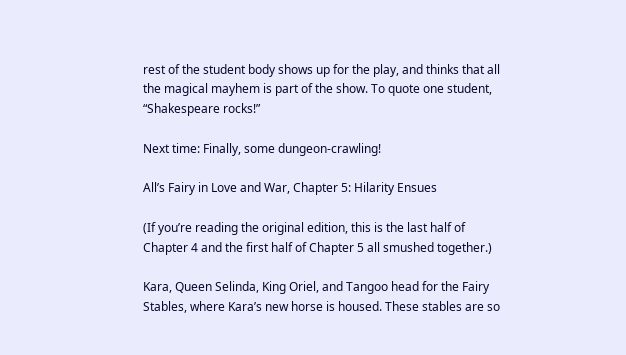rest of the student body shows up for the play, and thinks that all the magical mayhem is part of the show. To quote one student, “Shakespeare rocks!”

Next time: Finally, some dungeon-crawling!

All’s Fairy in Love and War, Chapter 5: Hilarity Ensues

(If you’re reading the original edition, this is the last half of Chapter 4 and the first half of Chapter 5 all smushed together.)

Kara, Queen Selinda, King Oriel, and Tangoo head for the Fairy Stables, where Kara’s new horse is housed. These stables are so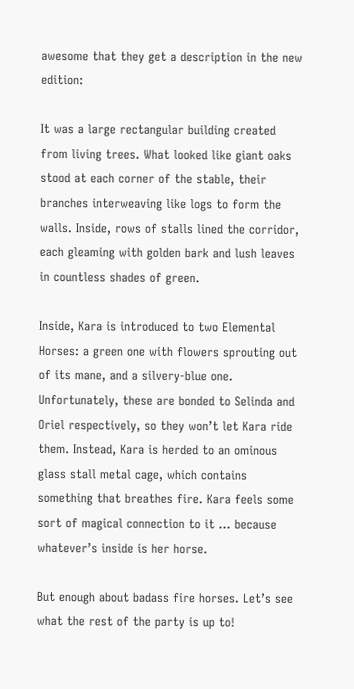awesome that they get a description in the new edition:

It was a large rectangular building created from living trees. What looked like giant oaks stood at each corner of the stable, their branches interweaving like logs to form the walls. Inside, rows of stalls lined the corridor, each gleaming with golden bark and lush leaves in countless shades of green.

Inside, Kara is introduced to two Elemental Horses: a green one with flowers sprouting out of its mane, and a silvery-blue one. Unfortunately, these are bonded to Selinda and Oriel respectively, so they won’t let Kara ride them. Instead, Kara is herded to an ominous glass stall metal cage, which contains something that breathes fire. Kara feels some sort of magical connection to it … because whatever’s inside is her horse.

But enough about badass fire horses. Let’s see what the rest of the party is up to!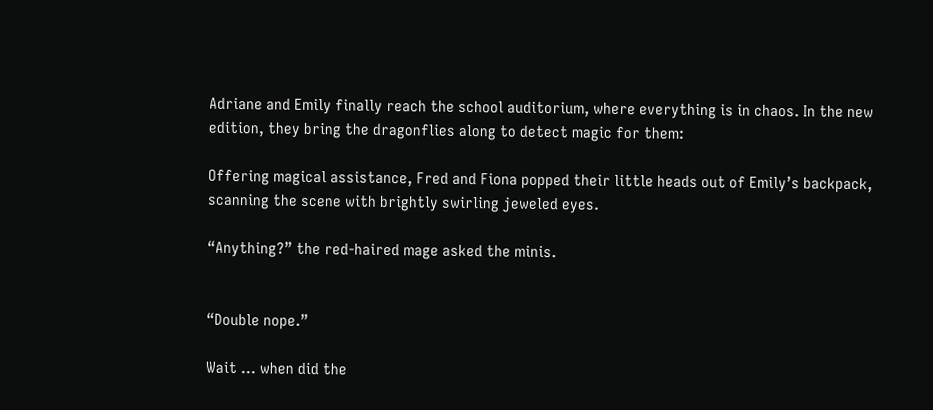Adriane and Emily finally reach the school auditorium, where everything is in chaos. In the new edition, they bring the dragonflies along to detect magic for them:

Offering magical assistance, Fred and Fiona popped their little heads out of Emily’s backpack, scanning the scene with brightly swirling jeweled eyes.

“Anything?” the red-haired mage asked the minis.


“Double nope.”

Wait … when did the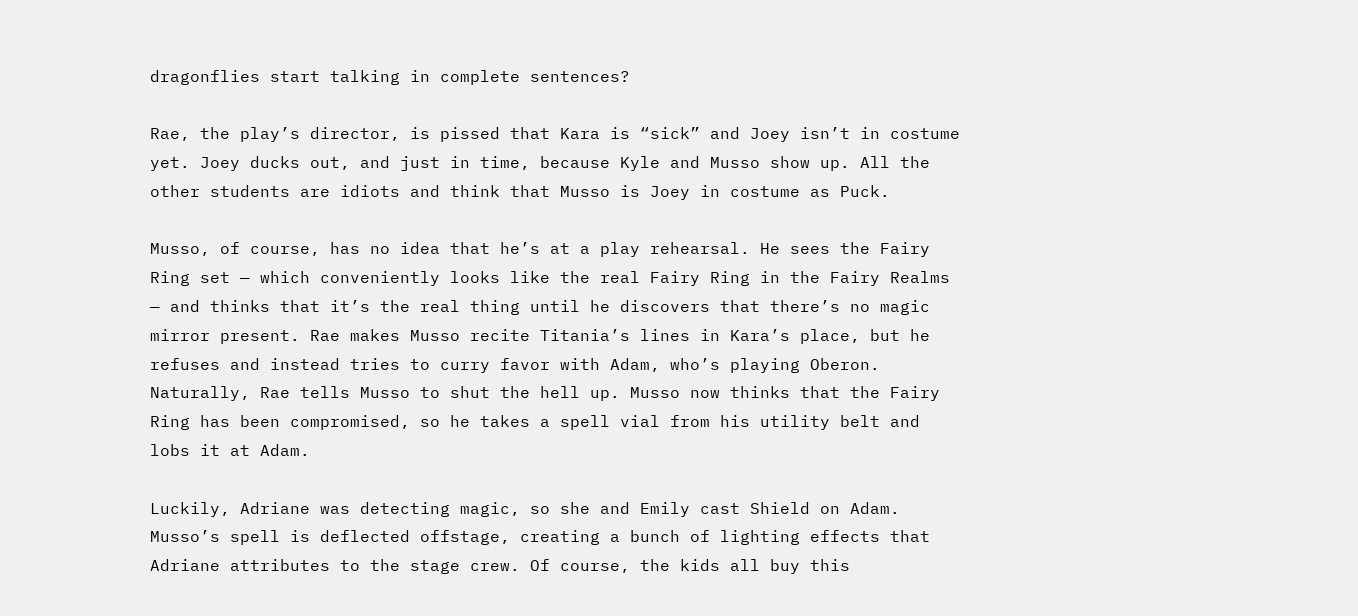dragonflies start talking in complete sentences?

Rae, the play’s director, is pissed that Kara is “sick” and Joey isn’t in costume yet. Joey ducks out, and just in time, because Kyle and Musso show up. All the other students are idiots and think that Musso is Joey in costume as Puck.

Musso, of course, has no idea that he’s at a play rehearsal. He sees the Fairy Ring set — which conveniently looks like the real Fairy Ring in the Fairy Realms — and thinks that it’s the real thing until he discovers that there’s no magic mirror present. Rae makes Musso recite Titania’s lines in Kara’s place, but he refuses and instead tries to curry favor with Adam, who’s playing Oberon. Naturally, Rae tells Musso to shut the hell up. Musso now thinks that the Fairy Ring has been compromised, so he takes a spell vial from his utility belt and lobs it at Adam.

Luckily, Adriane was detecting magic, so she and Emily cast Shield on Adam. Musso’s spell is deflected offstage, creating a bunch of lighting effects that Adriane attributes to the stage crew. Of course, the kids all buy this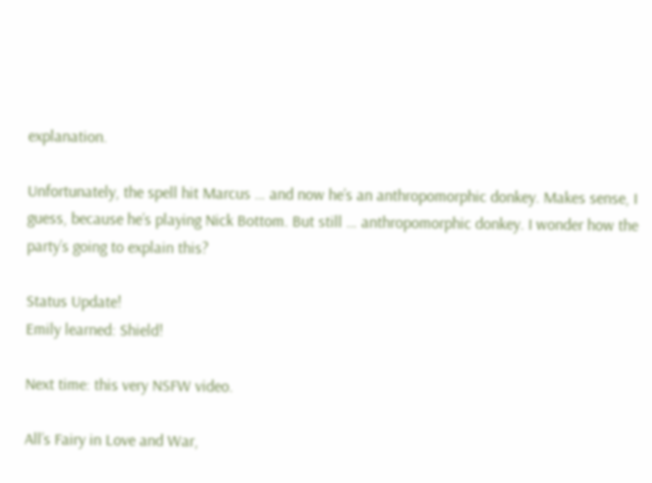explanation.

Unfortunately, the spell hit Marcus … and now he’s an anthropomorphic donkey. Makes sense, I guess, because he’s playing Nick Bottom. But still … anthropomorphic donkey. I wonder how the party’s going to explain this?

Status Update!
Emily learned: Shield!

Next time: this very NSFW video.

All’s Fairy in Love and War,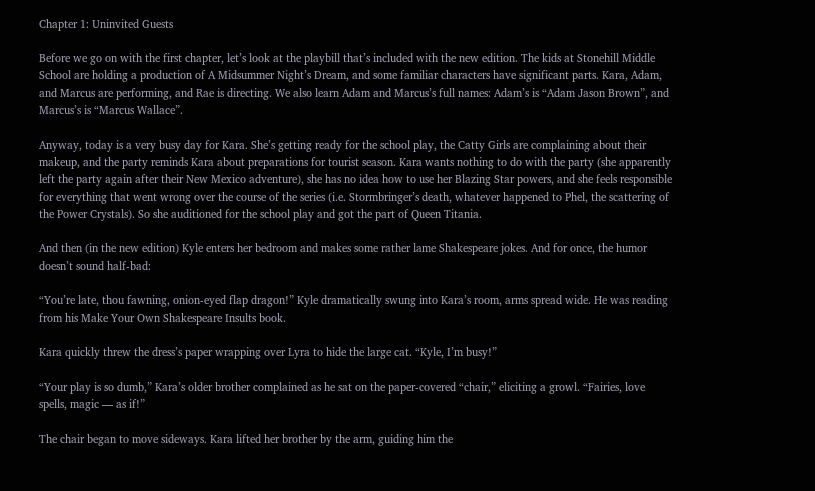Chapter 1: Uninvited Guests

Before we go on with the first chapter, let’s look at the playbill that’s included with the new edition. The kids at Stonehill Middle School are holding a production of A Midsummer Night’s Dream, and some familiar characters have significant parts. Kara, Adam, and Marcus are performing, and Rae is directing. We also learn Adam and Marcus’s full names: Adam’s is “Adam Jason Brown”, and Marcus’s is “Marcus Wallace”.

Anyway, today is a very busy day for Kara. She’s getting ready for the school play, the Catty Girls are complaining about their makeup, and the party reminds Kara about preparations for tourist season. Kara wants nothing to do with the party (she apparently left the party again after their New Mexico adventure), she has no idea how to use her Blazing Star powers, and she feels responsible for everything that went wrong over the course of the series (i.e. Stormbringer’s death, whatever happened to Phel, the scattering of the Power Crystals). So she auditioned for the school play and got the part of Queen Titania.

And then (in the new edition) Kyle enters her bedroom and makes some rather lame Shakespeare jokes. And for once, the humor doesn’t sound half-bad:

“You’re late, thou fawning, onion-eyed flap dragon!” Kyle dramatically swung into Kara’s room, arms spread wide. He was reading from his Make Your Own Shakespeare Insults book.

Kara quickly threw the dress’s paper wrapping over Lyra to hide the large cat. “Kyle, I’m busy!”

“Your play is so dumb,” Kara’s older brother complained as he sat on the paper-covered “chair,” eliciting a growl. “Fairies, love spells, magic — as if!”

The chair began to move sideways. Kara lifted her brother by the arm, guiding him the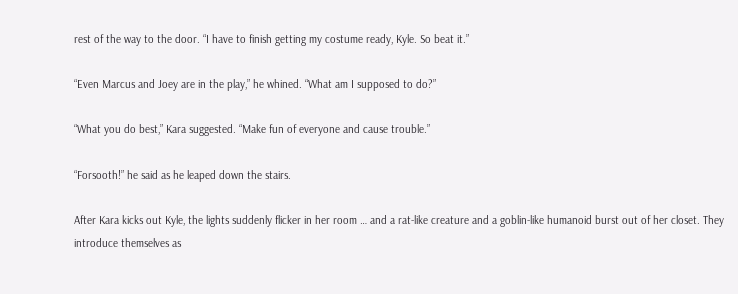rest of the way to the door. “I have to finish getting my costume ready, Kyle. So beat it.”

“Even Marcus and Joey are in the play,” he whined. “What am I supposed to do?”

“What you do best,” Kara suggested. “Make fun of everyone and cause trouble.”

“Forsooth!” he said as he leaped down the stairs.

After Kara kicks out Kyle, the lights suddenly flicker in her room … and a rat-like creature and a goblin-like humanoid burst out of her closet. They introduce themselves as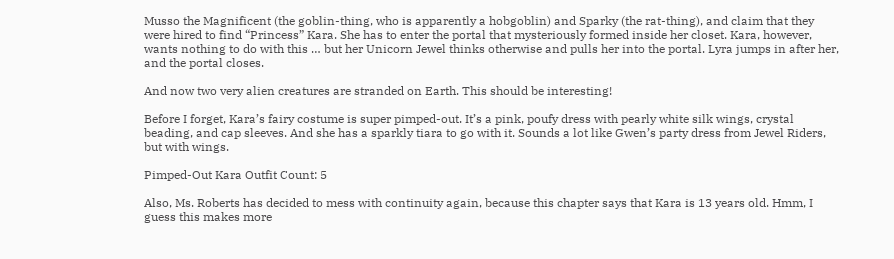Musso the Magnificent (the goblin-thing, who is apparently a hobgoblin) and Sparky (the rat-thing), and claim that they were hired to find “Princess” Kara. She has to enter the portal that mysteriously formed inside her closet. Kara, however, wants nothing to do with this … but her Unicorn Jewel thinks otherwise and pulls her into the portal. Lyra jumps in after her, and the portal closes.

And now two very alien creatures are stranded on Earth. This should be interesting!

Before I forget, Kara’s fairy costume is super pimped-out. It’s a pink, poufy dress with pearly white silk wings, crystal beading, and cap sleeves. And she has a sparkly tiara to go with it. Sounds a lot like Gwen’s party dress from Jewel Riders, but with wings.

Pimped-Out Kara Outfit Count: 5

Also, Ms. Roberts has decided to mess with continuity again, because this chapter says that Kara is 13 years old. Hmm, I guess this makes more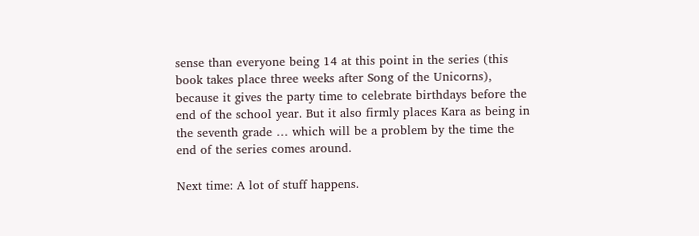sense than everyone being 14 at this point in the series (this book takes place three weeks after Song of the Unicorns), because it gives the party time to celebrate birthdays before the end of the school year. But it also firmly places Kara as being in the seventh grade … which will be a problem by the time the end of the series comes around.

Next time: A lot of stuff happens.